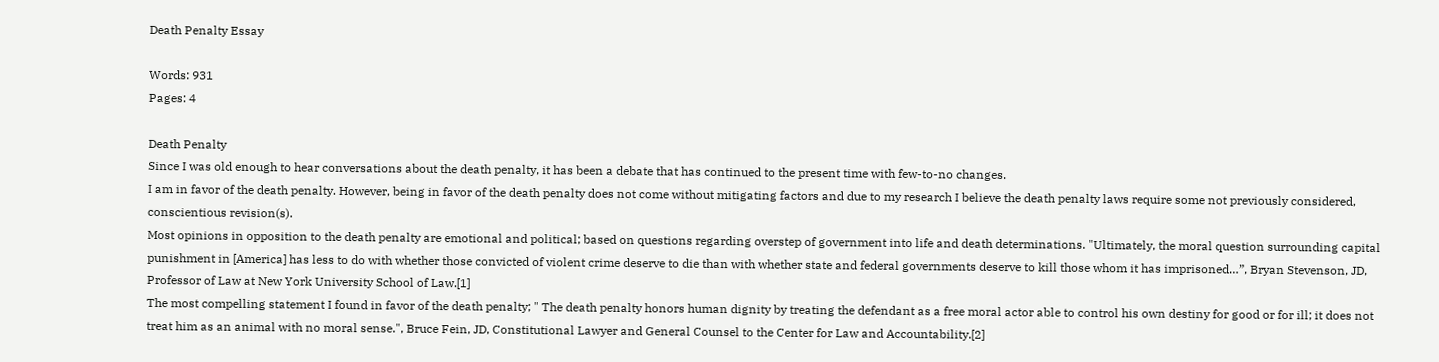Death Penalty Essay

Words: 931
Pages: 4

Death Penalty
Since I was old enough to hear conversations about the death penalty, it has been a debate that has continued to the present time with few-to-no changes.
I am in favor of the death penalty. However, being in favor of the death penalty does not come without mitigating factors and due to my research I believe the death penalty laws require some not previously considered, conscientious revision(s).
Most opinions in opposition to the death penalty are emotional and political; based on questions regarding overstep of government into life and death determinations. "Ultimately, the moral question surrounding capital punishment in [America] has less to do with whether those convicted of violent crime deserve to die than with whether state and federal governments deserve to kill those whom it has imprisoned…”, Bryan Stevenson, JD, Professor of Law at New York University School of Law.[1]
The most compelling statement I found in favor of the death penalty; " The death penalty honors human dignity by treating the defendant as a free moral actor able to control his own destiny for good or for ill; it does not treat him as an animal with no moral sense.", Bruce Fein, JD, Constitutional Lawyer and General Counsel to the Center for Law and Accountability.[2]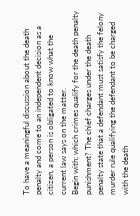To have a meaningful discussion about the death penalty and come to an independent decision as a citizen, a person is obligated to know what the current law says on the matter.
Begin with; which crimes qualify for the death penalty punishment? The chief charges under the death penalty state that a defendant must satisfy the felony murder rule qualifying the defendant to be charged with the death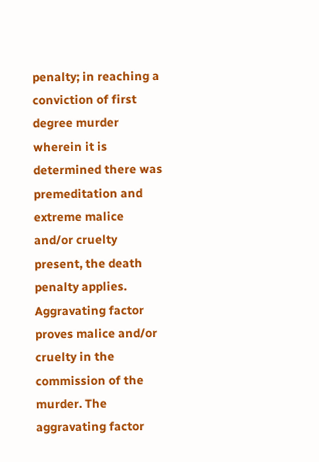penalty; in reaching a conviction of first degree murder wherein it is determined there was premeditation and extreme malice and/or cruelty present, the death penalty applies. Aggravating factor proves malice and/or cruelty in the commission of the murder. The aggravating factor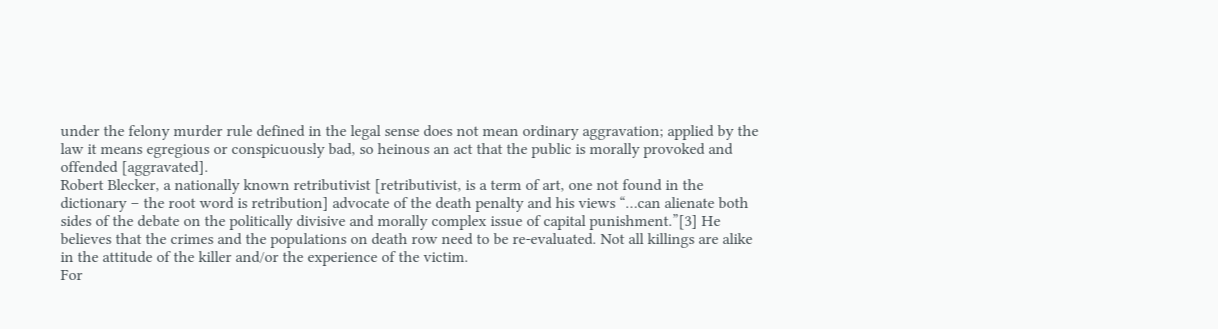under the felony murder rule defined in the legal sense does not mean ordinary aggravation; applied by the law it means egregious or conspicuously bad, so heinous an act that the public is morally provoked and offended [aggravated].
Robert Blecker, a nationally known retributivist [retributivist, is a term of art, one not found in the dictionary – the root word is retribution] advocate of the death penalty and his views “…can alienate both sides of the debate on the politically divisive and morally complex issue of capital punishment.”[3] He believes that the crimes and the populations on death row need to be re-evaluated. Not all killings are alike in the attitude of the killer and/or the experience of the victim.
For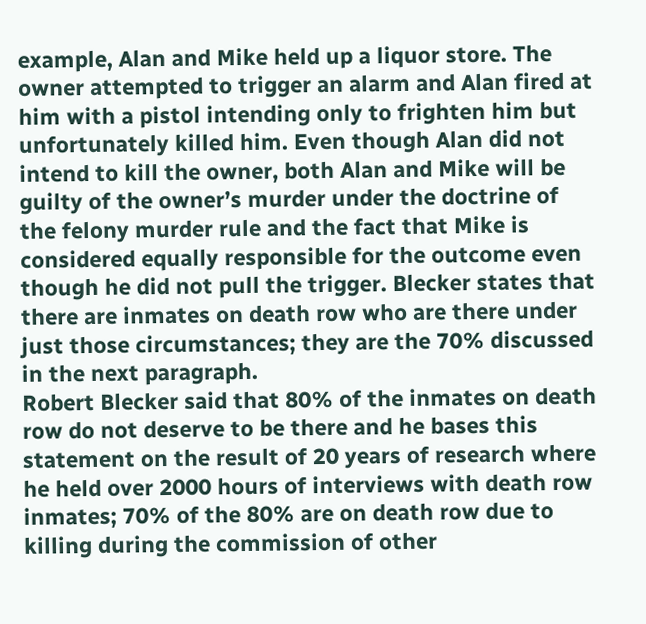example, Alan and Mike held up a liquor store. The owner attempted to trigger an alarm and Alan fired at him with a pistol intending only to frighten him but unfortunately killed him. Even though Alan did not intend to kill the owner, both Alan and Mike will be guilty of the owner’s murder under the doctrine of the felony murder rule and the fact that Mike is considered equally responsible for the outcome even though he did not pull the trigger. Blecker states that there are inmates on death row who are there under just those circumstances; they are the 70% discussed in the next paragraph.
Robert Blecker said that 80% of the inmates on death row do not deserve to be there and he bases this statement on the result of 20 years of research where he held over 2000 hours of interviews with death row inmates; 70% of the 80% are on death row due to killing during the commission of other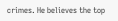crimes. He believes the top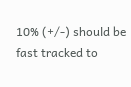10% (+/-) should be fast tracked to